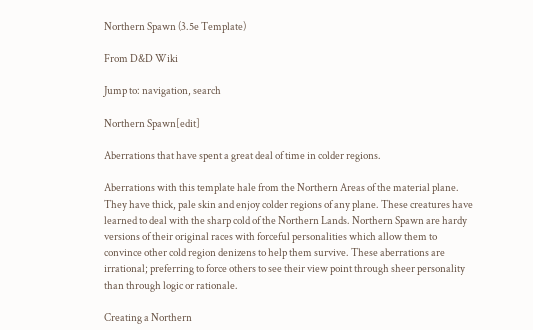Northern Spawn (3.5e Template)

From D&D Wiki

Jump to: navigation, search

Northern Spawn[edit]

Aberrations that have spent a great deal of time in colder regions.

Aberrations with this template hale from the Northern Areas of the material plane. They have thick, pale skin and enjoy colder regions of any plane. These creatures have learned to deal with the sharp cold of the Northern Lands. Northern Spawn are hardy versions of their original races with forceful personalities which allow them to convince other cold region denizens to help them survive. These aberrations are irrational; preferring to force others to see their view point through sheer personality than through logic or rationale.

Creating a Northern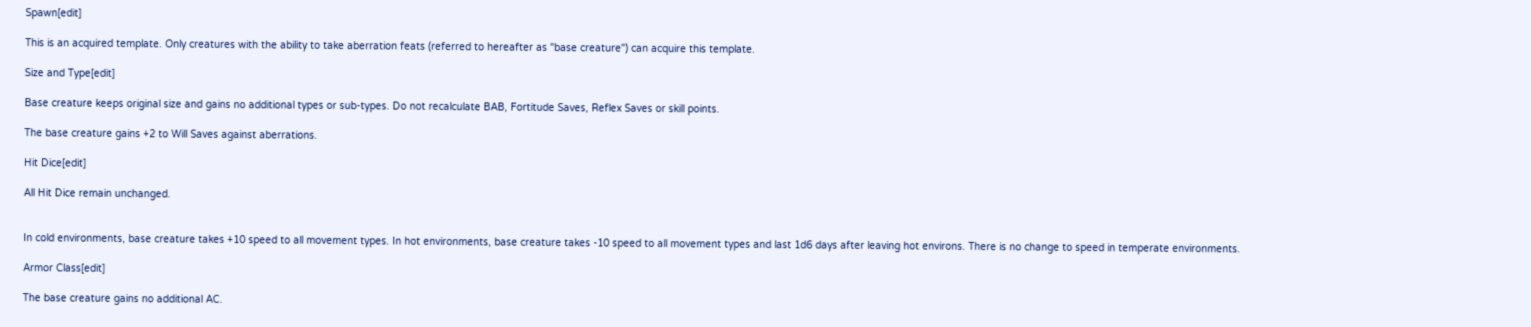Spawn[edit]

This is an acquired template. Only creatures with the ability to take aberration feats (referred to hereafter as "base creature") can acquire this template.

Size and Type[edit]

Base creature keeps original size and gains no additional types or sub-types. Do not recalculate BAB, Fortitude Saves, Reflex Saves or skill points.

The base creature gains +2 to Will Saves against aberrations.

Hit Dice[edit]

All Hit Dice remain unchanged.


In cold environments, base creature takes +10 speed to all movement types. In hot environments, base creature takes -10 speed to all movement types and last 1d6 days after leaving hot environs. There is no change to speed in temperate environments.

Armor Class[edit]

The base creature gains no additional AC.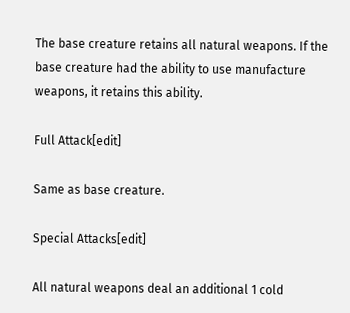The base creature retains all natural weapons. If the base creature had the ability to use manufacture weapons, it retains this ability.

Full Attack[edit]

Same as base creature.

Special Attacks[edit]

All natural weapons deal an additional 1 cold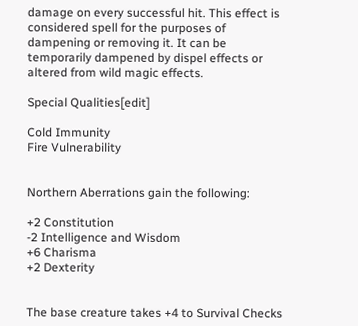damage on every successful hit. This effect is considered spell for the purposes of dampening or removing it. It can be temporarily dampened by dispel effects or altered from wild magic effects.

Special Qualities[edit]

Cold Immunity
Fire Vulnerability


Northern Aberrations gain the following:

+2 Constitution
-2 Intelligence and Wisdom
+6 Charisma
+2 Dexterity


The base creature takes +4 to Survival Checks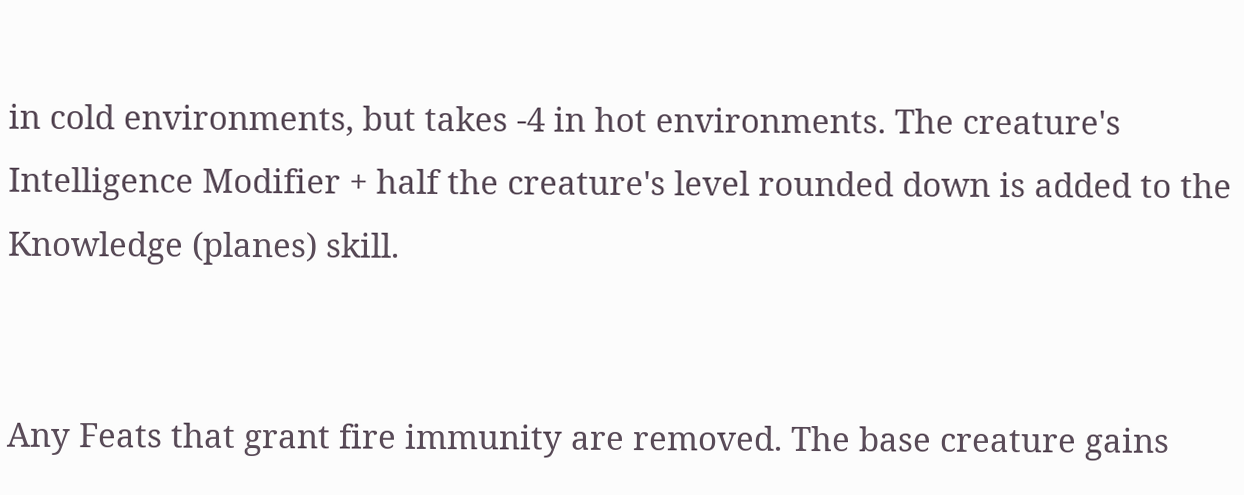in cold environments, but takes -4 in hot environments. The creature's Intelligence Modifier + half the creature's level rounded down is added to the Knowledge (planes) skill.


Any Feats that grant fire immunity are removed. The base creature gains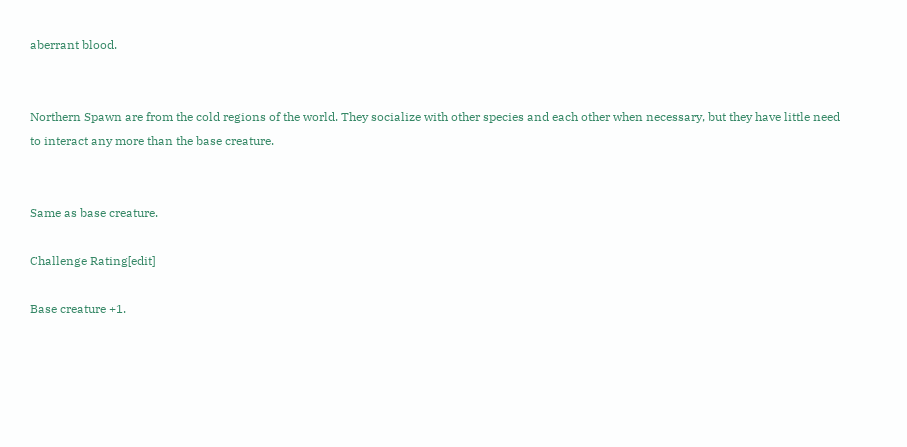aberrant blood.


Northern Spawn are from the cold regions of the world. They socialize with other species and each other when necessary, but they have little need to interact any more than the base creature.


Same as base creature.

Challenge Rating[edit]

Base creature +1.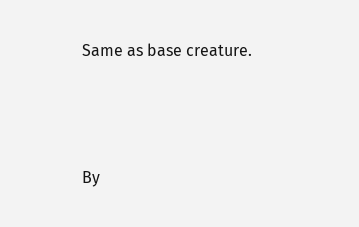Same as base creature.




By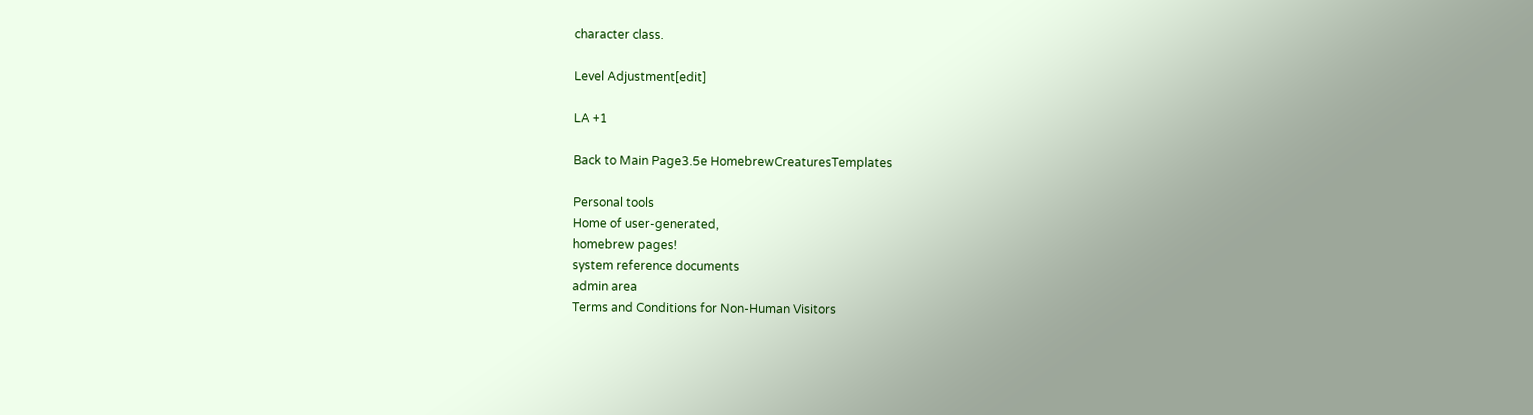character class.

Level Adjustment[edit]

LA +1

Back to Main Page3.5e HomebrewCreaturesTemplates

Personal tools
Home of user-generated,
homebrew pages!
system reference documents
admin area
Terms and Conditions for Non-Human Visitors